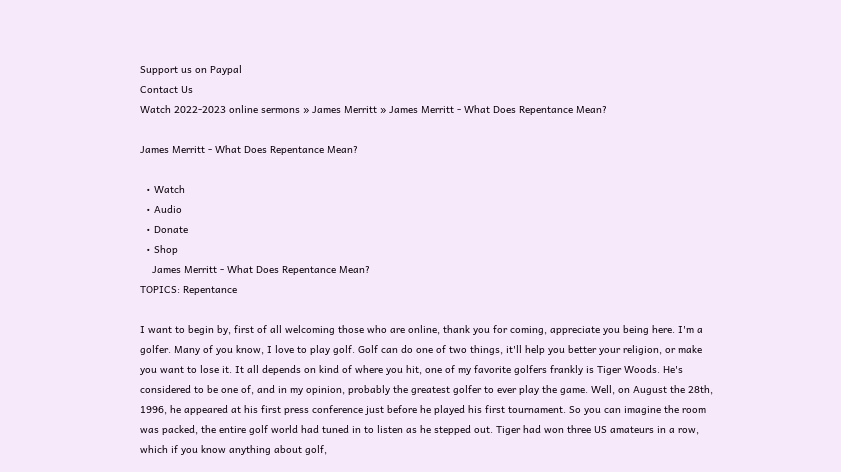Support us on Paypal
Contact Us
Watch 2022-2023 online sermons » James Merritt » James Merritt - What Does Repentance Mean?

James Merritt - What Does Repentance Mean?

  • Watch
  • Audio
  • Donate
  • Shop
    James Merritt - What Does Repentance Mean?
TOPICS: Repentance

I want to begin by, first of all welcoming those who are online, thank you for coming, appreciate you being here. I'm a golfer. Many of you know, I love to play golf. Golf can do one of two things, it'll help you better your religion, or make you want to lose it. It all depends on kind of where you hit, one of my favorite golfers frankly is Tiger Woods. He's considered to be one of, and in my opinion, probably the greatest golfer to ever play the game. Well, on August the 28th, 1996, he appeared at his first press conference just before he played his first tournament. So you can imagine the room was packed, the entire golf world had tuned in to listen as he stepped out. Tiger had won three US amateurs in a row, which if you know anything about golf,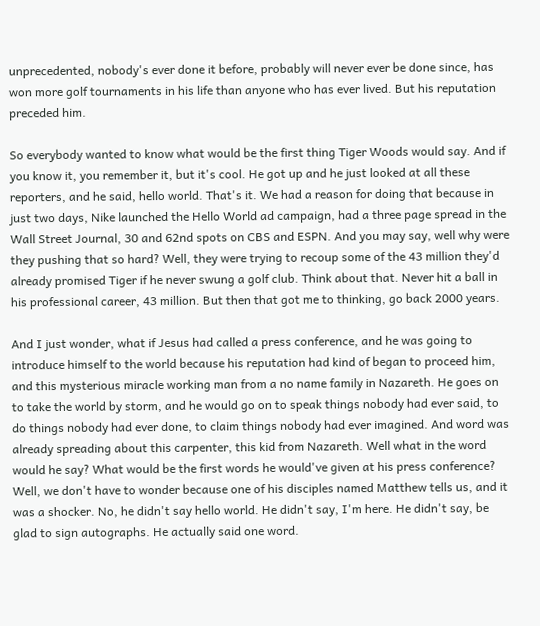unprecedented, nobody's ever done it before, probably will never ever be done since, has won more golf tournaments in his life than anyone who has ever lived. But his reputation preceded him.

So everybody wanted to know what would be the first thing Tiger Woods would say. And if you know it, you remember it, but it's cool. He got up and he just looked at all these reporters, and he said, hello world. That's it. We had a reason for doing that because in just two days, Nike launched the Hello World ad campaign, had a three page spread in the Wall Street Journal, 30 and 62nd spots on CBS and ESPN. And you may say, well why were they pushing that so hard? Well, they were trying to recoup some of the 43 million they'd already promised Tiger if he never swung a golf club. Think about that. Never hit a ball in his professional career, 43 million. But then that got me to thinking, go back 2000 years.

And I just wonder, what if Jesus had called a press conference, and he was going to introduce himself to the world because his reputation had kind of began to proceed him, and this mysterious miracle working man from a no name family in Nazareth. He goes on to take the world by storm, and he would go on to speak things nobody had ever said, to do things nobody had ever done, to claim things nobody had ever imagined. And word was already spreading about this carpenter, this kid from Nazareth. Well what in the word would he say? What would be the first words he would've given at his press conference? Well, we don't have to wonder because one of his disciples named Matthew tells us, and it was a shocker. No, he didn't say hello world. He didn't say, I'm here. He didn't say, be glad to sign autographs. He actually said one word.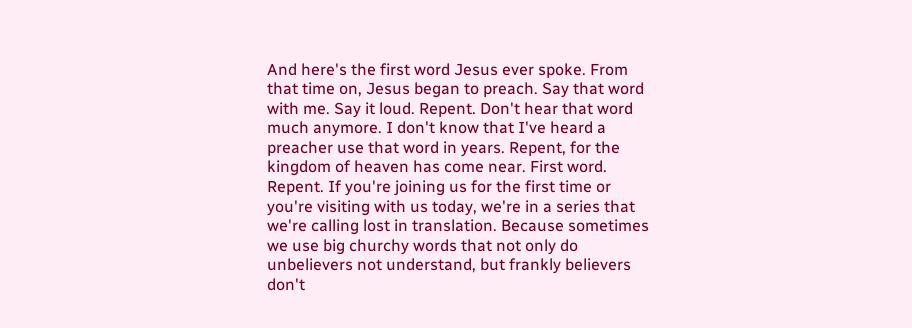And here's the first word Jesus ever spoke. From that time on, Jesus began to preach. Say that word with me. Say it loud. Repent. Don't hear that word much anymore. I don't know that I've heard a preacher use that word in years. Repent, for the kingdom of heaven has come near. First word. Repent. If you're joining us for the first time or you're visiting with us today, we're in a series that we're calling lost in translation. Because sometimes we use big churchy words that not only do unbelievers not understand, but frankly believers don't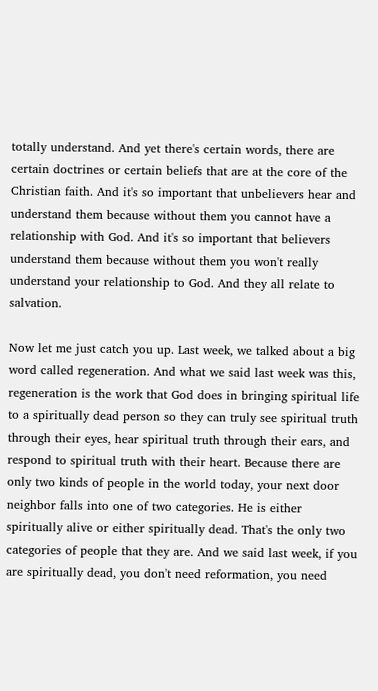totally understand. And yet there's certain words, there are certain doctrines or certain beliefs that are at the core of the Christian faith. And it's so important that unbelievers hear and understand them because without them you cannot have a relationship with God. And it's so important that believers understand them because without them you won't really understand your relationship to God. And they all relate to salvation.

Now let me just catch you up. Last week, we talked about a big word called regeneration. And what we said last week was this, regeneration is the work that God does in bringing spiritual life to a spiritually dead person so they can truly see spiritual truth through their eyes, hear spiritual truth through their ears, and respond to spiritual truth with their heart. Because there are only two kinds of people in the world today, your next door neighbor falls into one of two categories. He is either spiritually alive or either spiritually dead. That's the only two categories of people that they are. And we said last week, if you are spiritually dead, you don't need reformation, you need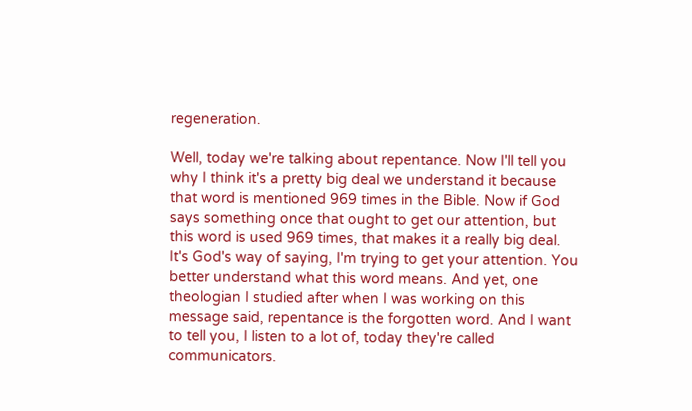regeneration.

Well, today we're talking about repentance. Now I'll tell you why I think it's a pretty big deal we understand it because that word is mentioned 969 times in the Bible. Now if God says something once that ought to get our attention, but this word is used 969 times, that makes it a really big deal. It's God's way of saying, I'm trying to get your attention. You better understand what this word means. And yet, one theologian I studied after when I was working on this message said, repentance is the forgotten word. And I want to tell you, I listen to a lot of, today they're called communicators.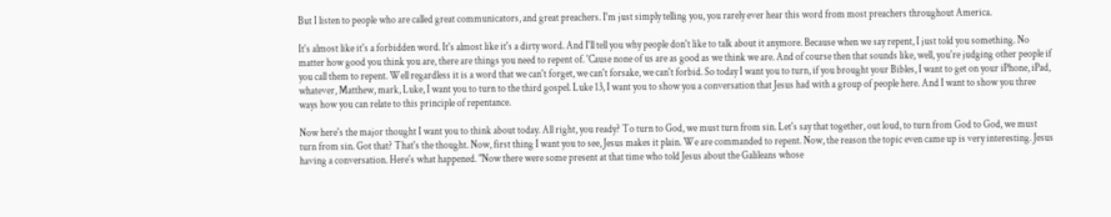But I listen to people who are called great communicators, and great preachers. I'm just simply telling you, you rarely ever hear this word from most preachers throughout America.

It's almost like it's a forbidden word. It's almost like it's a dirty word. And I'll tell you why people don't like to talk about it anymore. Because when we say repent, I just told you something. No matter how good you think you are, there are things you need to repent of. 'Cause none of us are as good as we think we are. And of course then that sounds like, well, you're judging other people if you call them to repent. Well regardless it is a word that we can't forget, we can't forsake, we can't forbid. So today I want you to turn, if you brought your Bibles, I want to get on your iPhone, iPad, whatever, Matthew, mark, Luke, I want you to turn to the third gospel. Luke 13, I want you to show you a conversation that Jesus had with a group of people here. And I want to show you three ways how you can relate to this principle of repentance.

Now here's the major thought I want you to think about today. All right, you ready? To turn to God, we must turn from sin. Let's say that together, out loud, to turn from God to God, we must turn from sin. Got that? That's the thought. Now, first thing I want you to see, Jesus makes it plain. We are commanded to repent. Now, the reason the topic even came up is very interesting. Jesus having a conversation. Here's what happened. "Now there were some present at that time who told Jesus about the Galileans whose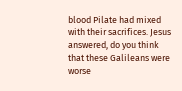blood Pilate had mixed with their sacrifices. Jesus answered, do you think that these Galileans were worse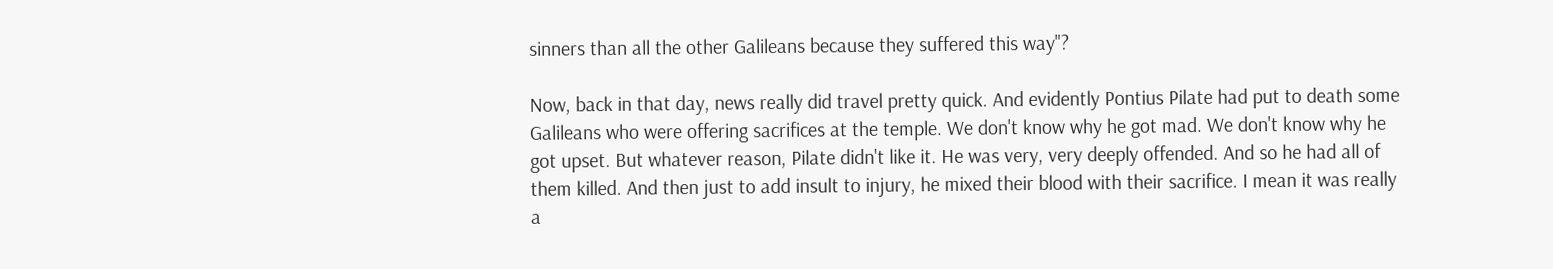sinners than all the other Galileans because they suffered this way"?

Now, back in that day, news really did travel pretty quick. And evidently Pontius Pilate had put to death some Galileans who were offering sacrifices at the temple. We don't know why he got mad. We don't know why he got upset. But whatever reason, Pilate didn't like it. He was very, very deeply offended. And so he had all of them killed. And then just to add insult to injury, he mixed their blood with their sacrifice. I mean it was really a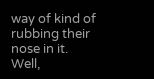way of kind of rubbing their nose in it. Well,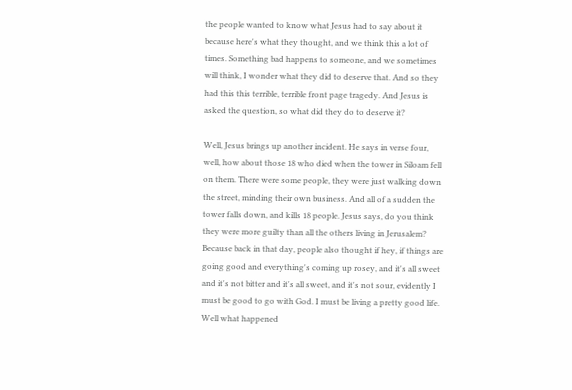the people wanted to know what Jesus had to say about it because here's what they thought, and we think this a lot of times. Something bad happens to someone, and we sometimes will think, I wonder what they did to deserve that. And so they had this this terrible, terrible front page tragedy. And Jesus is asked the question, so what did they do to deserve it?

Well, Jesus brings up another incident. He says in verse four, well, how about those 18 who died when the tower in Siloam fell on them. There were some people, they were just walking down the street, minding their own business. And all of a sudden the tower falls down, and kills 18 people. Jesus says, do you think they were more guilty than all the others living in Jerusalem? Because back in that day, people also thought if hey, if things are going good and everything's coming up rosey, and it's all sweet and it's not bitter and it's all sweet, and it's not sour, evidently I must be good to go with God. I must be living a pretty good life. Well what happened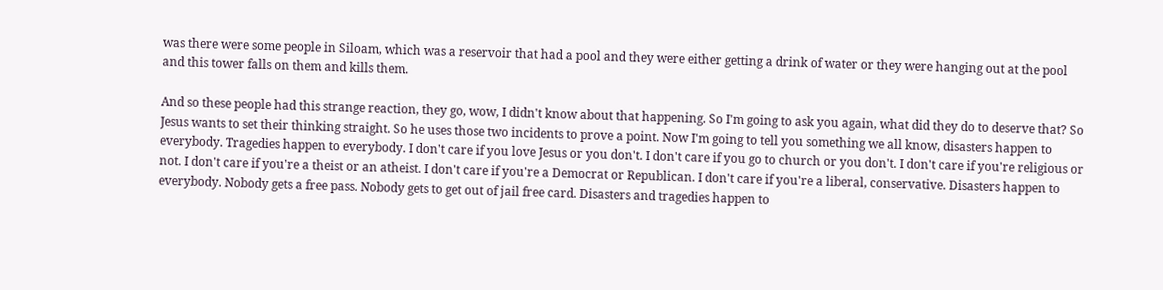was there were some people in Siloam, which was a reservoir that had a pool and they were either getting a drink of water or they were hanging out at the pool and this tower falls on them and kills them.

And so these people had this strange reaction, they go, wow, I didn't know about that happening. So I'm going to ask you again, what did they do to deserve that? So Jesus wants to set their thinking straight. So he uses those two incidents to prove a point. Now I'm going to tell you something we all know, disasters happen to everybody. Tragedies happen to everybody. I don't care if you love Jesus or you don't. I don't care if you go to church or you don't. I don't care if you're religious or not. I don't care if you're a theist or an atheist. I don't care if you're a Democrat or Republican. I don't care if you're a liberal, conservative. Disasters happen to everybody. Nobody gets a free pass. Nobody gets to get out of jail free card. Disasters and tragedies happen to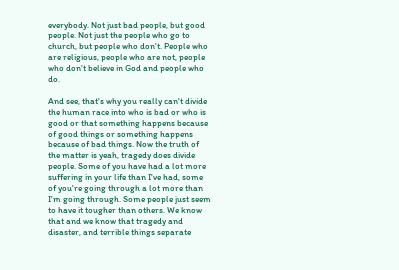everybody. Not just bad people, but good people. Not just the people who go to church, but people who don't. People who are religious, people who are not, people who don't believe in God and people who do.

And see, that's why you really can't divide the human race into who is bad or who is good or that something happens because of good things or something happens because of bad things. Now the truth of the matter is yeah, tragedy does divide people. Some of you have had a lot more suffering in your life than I've had, some of you're going through a lot more than I'm going through. Some people just seem to have it tougher than others. We know that and we know that tragedy and disaster, and terrible things separate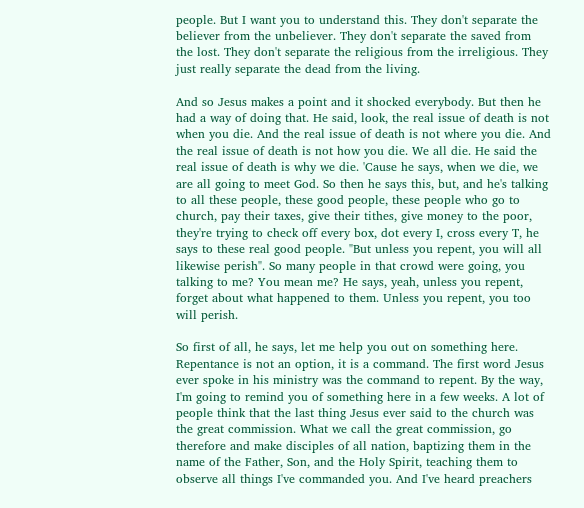people. But I want you to understand this. They don't separate the believer from the unbeliever. They don't separate the saved from the lost. They don't separate the religious from the irreligious. They just really separate the dead from the living.

And so Jesus makes a point and it shocked everybody. But then he had a way of doing that. He said, look, the real issue of death is not when you die. And the real issue of death is not where you die. And the real issue of death is not how you die. We all die. He said the real issue of death is why we die. 'Cause he says, when we die, we are all going to meet God. So then he says this, but, and he's talking to all these people, these good people, these people who go to church, pay their taxes, give their tithes, give money to the poor, they're trying to check off every box, dot every I, cross every T, he says to these real good people. "But unless you repent, you will all likewise perish". So many people in that crowd were going, you talking to me? You mean me? He says, yeah, unless you repent, forget about what happened to them. Unless you repent, you too will perish.

So first of all, he says, let me help you out on something here. Repentance is not an option, it is a command. The first word Jesus ever spoke in his ministry was the command to repent. By the way, I'm going to remind you of something here in a few weeks. A lot of people think that the last thing Jesus ever said to the church was the great commission. What we call the great commission, go therefore and make disciples of all nation, baptizing them in the name of the Father, Son, and the Holy Spirit, teaching them to observe all things I've commanded you. And I've heard preachers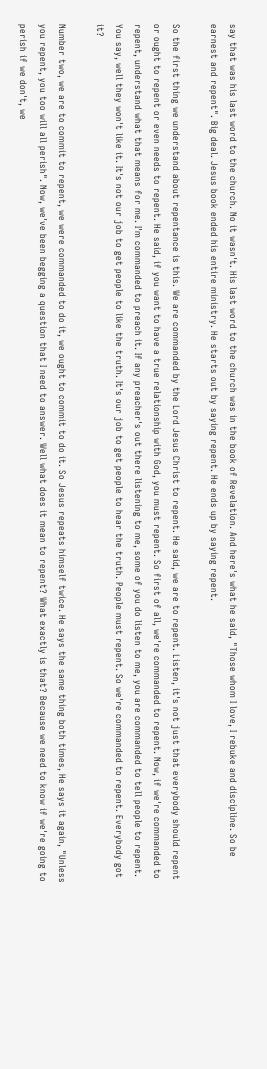say that was his last word to the church. No it wasn't. His last word to the church was in the book of Revelation. And here's what he said, "Those whom I love, I rebuke and discipline. So be earnest and repent". Big deal. Jesus book ended his entire ministry. He starts out by saying repent. He ends up by saying repent.

So the first thing we understand about repentance is this. We are commanded by the Lord Jesus Christ to repent. He said, we are to repent. Listen, it's not just that everybody should repent or ought to repent or even needs to repent. He said, if you want to have a true relationship with God, you must repent. So first of all, we're commanded to repent. Now, if we're commanded to repent, understand what that means for me. I'm commanded to preach it. If any preacher's out there listening to me, some of you do listen to me, you are commanded to tell people to repent. You say, well they won't like it. It's not our job to get people to like the truth. It's our job to get people to hear the truth. People must repent. So we're commanded to repent. Everybody got it?

Number two, we are to commit to repent, we were commanded to do it, we ought to commit to do it. So Jesus repeats himself twice. He says the same thing both times, He says it again, "Unless you repent, you too will all perish". Now, we've been begging a question that I need to answer. Well what does it mean to repent? What exactly is that? Because we need to know if we're going to perish if we don't, we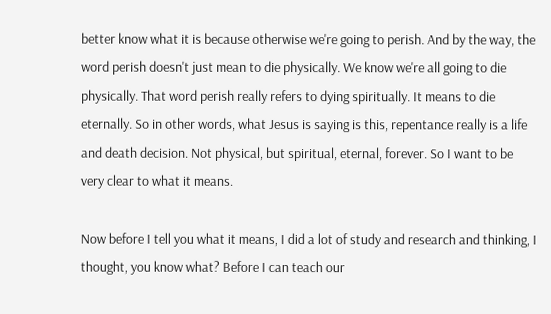better know what it is because otherwise we're going to perish. And by the way, the word perish doesn't just mean to die physically. We know we're all going to die physically. That word perish really refers to dying spiritually. It means to die eternally. So in other words, what Jesus is saying is this, repentance really is a life and death decision. Not physical, but spiritual, eternal, forever. So I want to be very clear to what it means.

Now before I tell you what it means, I did a lot of study and research and thinking, I thought, you know what? Before I can teach our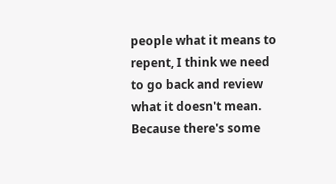people what it means to repent, I think we need to go back and review what it doesn't mean. Because there's some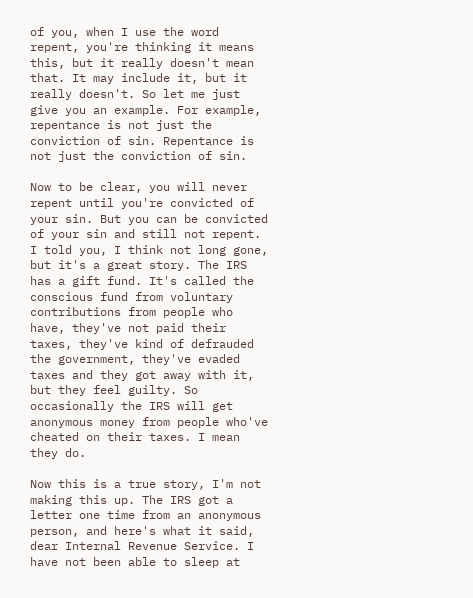of you, when I use the word repent, you're thinking it means this, but it really doesn't mean that. It may include it, but it really doesn't. So let me just give you an example. For example, repentance is not just the conviction of sin. Repentance is not just the conviction of sin.

Now to be clear, you will never repent until you're convicted of your sin. But you can be convicted of your sin and still not repent. I told you, I think not long gone, but it's a great story. The IRS has a gift fund. It's called the conscious fund from voluntary contributions from people who have, they've not paid their taxes, they've kind of defrauded the government, they've evaded taxes and they got away with it, but they feel guilty. So occasionally the IRS will get anonymous money from people who've cheated on their taxes. I mean they do.

Now this is a true story, I'm not making this up. The IRS got a letter one time from an anonymous person, and here's what it said, dear Internal Revenue Service. I have not been able to sleep at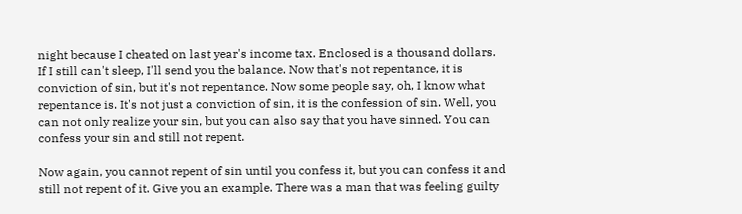night because I cheated on last year's income tax. Enclosed is a thousand dollars. If I still can't sleep, I'll send you the balance. Now that's not repentance, it is conviction of sin, but it's not repentance. Now some people say, oh, I know what repentance is. It's not just a conviction of sin, it is the confession of sin. Well, you can not only realize your sin, but you can also say that you have sinned. You can confess your sin and still not repent.

Now again, you cannot repent of sin until you confess it, but you can confess it and still not repent of it. Give you an example. There was a man that was feeling guilty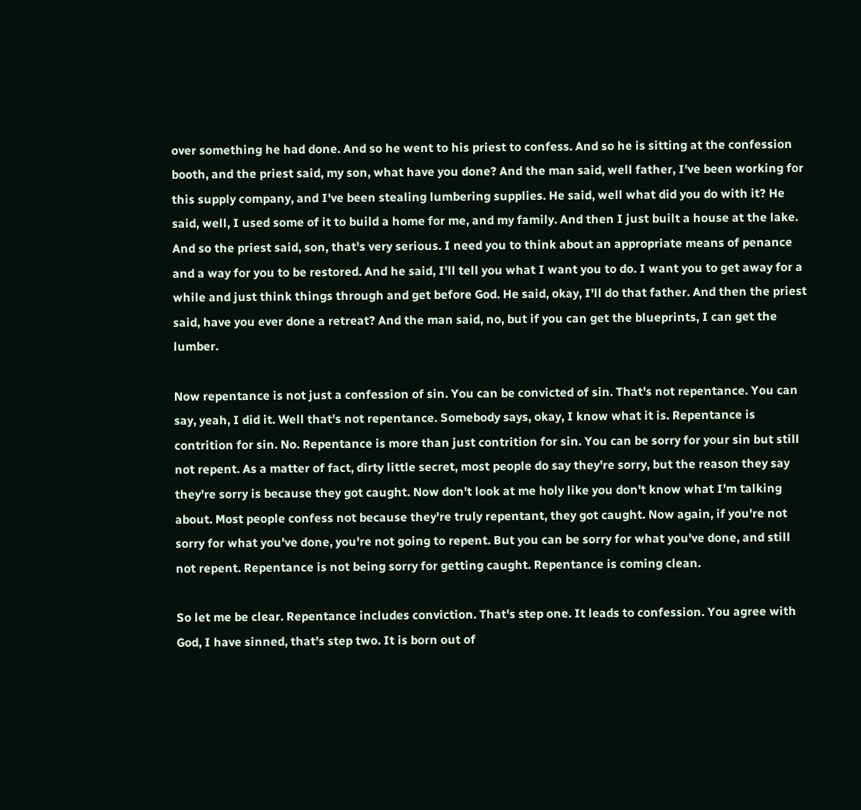over something he had done. And so he went to his priest to confess. And so he is sitting at the confession booth, and the priest said, my son, what have you done? And the man said, well father, I've been working for this supply company, and I've been stealing lumbering supplies. He said, well what did you do with it? He said, well, I used some of it to build a home for me, and my family. And then I just built a house at the lake. And so the priest said, son, that's very serious. I need you to think about an appropriate means of penance and a way for you to be restored. And he said, I'll tell you what I want you to do. I want you to get away for a while and just think things through and get before God. He said, okay, I'll do that father. And then the priest said, have you ever done a retreat? And the man said, no, but if you can get the blueprints, I can get the lumber.

Now repentance is not just a confession of sin. You can be convicted of sin. That's not repentance. You can say, yeah, I did it. Well that's not repentance. Somebody says, okay, I know what it is. Repentance is contrition for sin. No. Repentance is more than just contrition for sin. You can be sorry for your sin but still not repent. As a matter of fact, dirty little secret, most people do say they're sorry, but the reason they say they're sorry is because they got caught. Now don't look at me holy like you don't know what I'm talking about. Most people confess not because they're truly repentant, they got caught. Now again, if you're not sorry for what you've done, you're not going to repent. But you can be sorry for what you've done, and still not repent. Repentance is not being sorry for getting caught. Repentance is coming clean.

So let me be clear. Repentance includes conviction. That's step one. It leads to confession. You agree with God, I have sinned, that's step two. It is born out of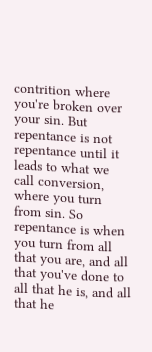contrition where you're broken over your sin. But repentance is not repentance until it leads to what we call conversion, where you turn from sin. So repentance is when you turn from all that you are, and all that you've done to all that he is, and all that he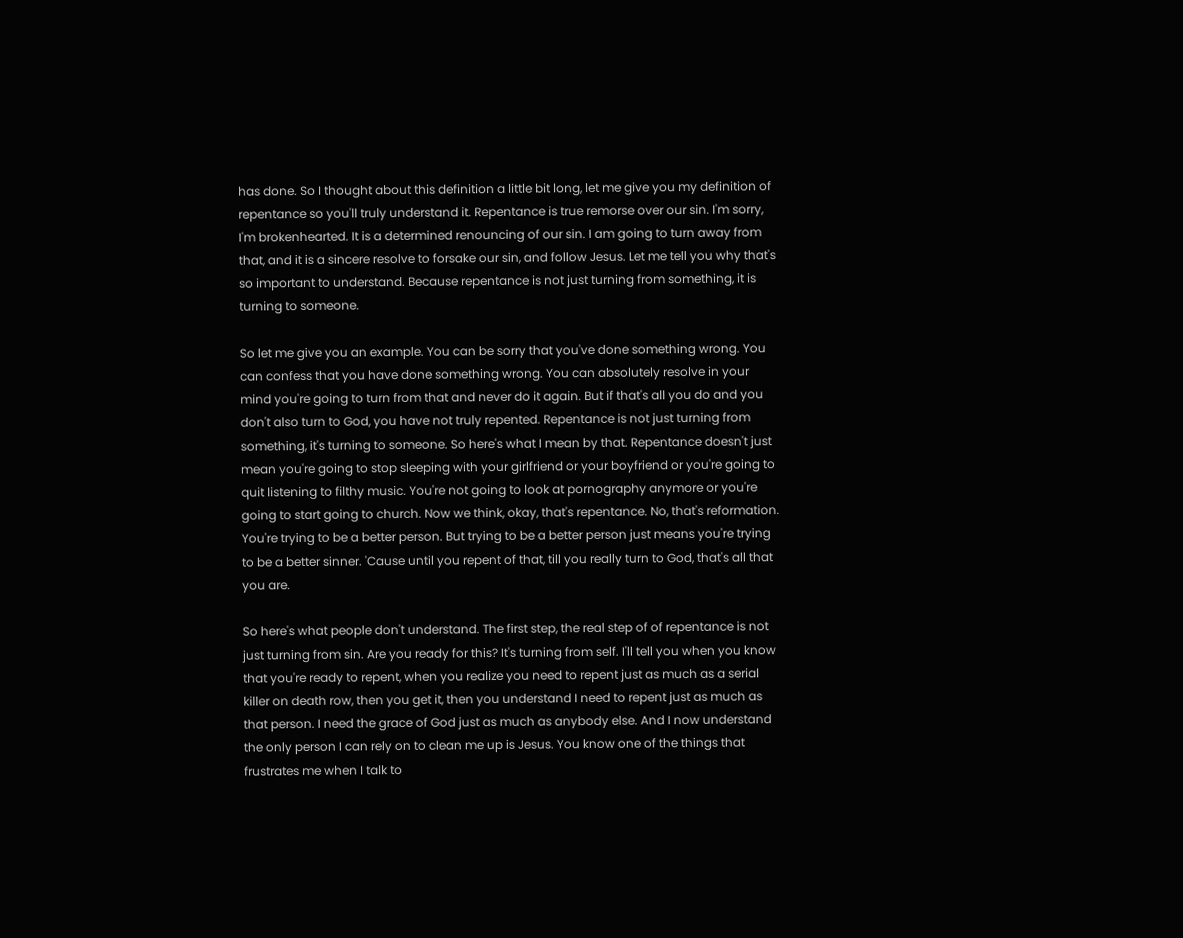has done. So I thought about this definition a little bit long, let me give you my definition of repentance so you'll truly understand it. Repentance is true remorse over our sin. I'm sorry, I'm brokenhearted. It is a determined renouncing of our sin. I am going to turn away from that, and it is a sincere resolve to forsake our sin, and follow Jesus. Let me tell you why that's so important to understand. Because repentance is not just turning from something, it is turning to someone.

So let me give you an example. You can be sorry that you've done something wrong. You can confess that you have done something wrong. You can absolutely resolve in your mind you're going to turn from that and never do it again. But if that's all you do and you don't also turn to God, you have not truly repented. Repentance is not just turning from something, it's turning to someone. So here's what I mean by that. Repentance doesn't just mean you're going to stop sleeping with your girlfriend or your boyfriend or you're going to quit listening to filthy music. You're not going to look at pornography anymore or you're going to start going to church. Now we think, okay, that's repentance. No, that's reformation. You're trying to be a better person. But trying to be a better person just means you're trying to be a better sinner. 'Cause until you repent of that, till you really turn to God, that's all that you are.

So here's what people don't understand. The first step, the real step of of repentance is not just turning from sin. Are you ready for this? It's turning from self. I'll tell you when you know that you're ready to repent, when you realize you need to repent just as much as a serial killer on death row, then you get it, then you understand I need to repent just as much as that person. I need the grace of God just as much as anybody else. And I now understand the only person I can rely on to clean me up is Jesus. You know one of the things that frustrates me when I talk to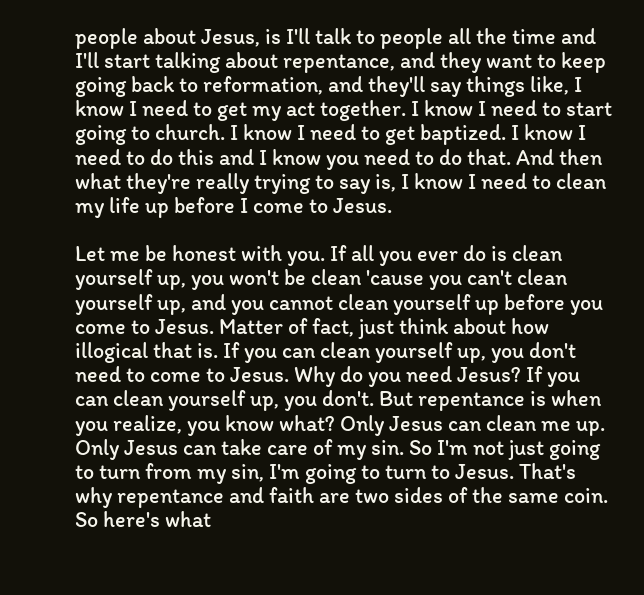people about Jesus, is I'll talk to people all the time and I'll start talking about repentance, and they want to keep going back to reformation, and they'll say things like, I know I need to get my act together. I know I need to start going to church. I know I need to get baptized. I know I need to do this and I know you need to do that. And then what they're really trying to say is, I know I need to clean my life up before I come to Jesus.

Let me be honest with you. If all you ever do is clean yourself up, you won't be clean 'cause you can't clean yourself up, and you cannot clean yourself up before you come to Jesus. Matter of fact, just think about how illogical that is. If you can clean yourself up, you don't need to come to Jesus. Why do you need Jesus? If you can clean yourself up, you don't. But repentance is when you realize, you know what? Only Jesus can clean me up. Only Jesus can take care of my sin. So I'm not just going to turn from my sin, I'm going to turn to Jesus. That's why repentance and faith are two sides of the same coin. So here's what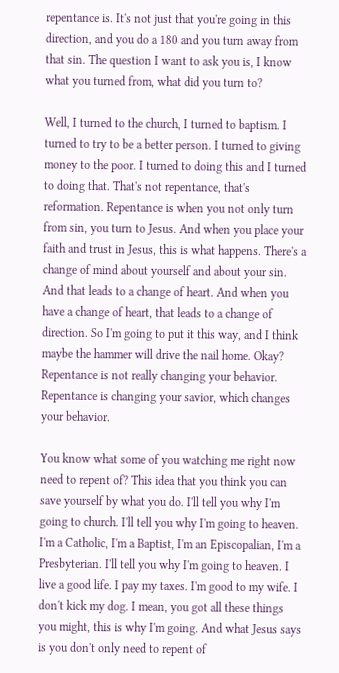repentance is. It's not just that you're going in this direction, and you do a 180 and you turn away from that sin. The question I want to ask you is, I know what you turned from, what did you turn to?

Well, I turned to the church, I turned to baptism. I turned to try to be a better person. I turned to giving money to the poor. I turned to doing this and I turned to doing that. That's not repentance, that's reformation. Repentance is when you not only turn from sin, you turn to Jesus. And when you place your faith and trust in Jesus, this is what happens. There's a change of mind about yourself and about your sin. And that leads to a change of heart. And when you have a change of heart, that leads to a change of direction. So I'm going to put it this way, and I think maybe the hammer will drive the nail home. Okay? Repentance is not really changing your behavior. Repentance is changing your savior, which changes your behavior.

You know what some of you watching me right now need to repent of? This idea that you think you can save yourself by what you do. I'll tell you why I'm going to church. I'll tell you why I'm going to heaven. I'm a Catholic, I'm a Baptist, I'm an Episcopalian, I'm a Presbyterian. I'll tell you why I'm going to heaven. I live a good life. I pay my taxes. I'm good to my wife. I don't kick my dog. I mean, you got all these things you might, this is why I'm going. And what Jesus says is you don't only need to repent of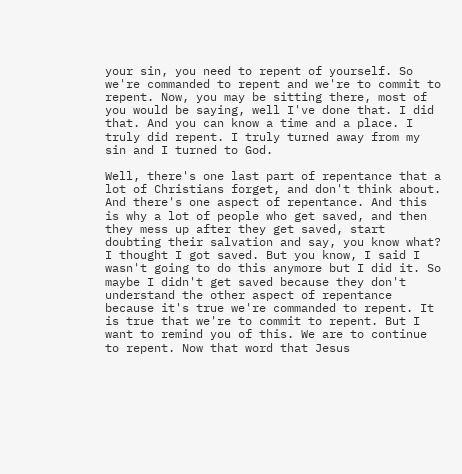your sin, you need to repent of yourself. So we're commanded to repent and we're to commit to repent. Now, you may be sitting there, most of you would be saying, well I've done that. I did that. And you can know a time and a place. I truly did repent. I truly turned away from my sin and I turned to God.

Well, there's one last part of repentance that a lot of Christians forget, and don't think about. And there's one aspect of repentance. And this is why a lot of people who get saved, and then they mess up after they get saved, start doubting their salvation and say, you know what? I thought I got saved. But you know, I said I wasn't going to do this anymore but I did it. So maybe I didn't get saved because they don't understand the other aspect of repentance because it's true we're commanded to repent. It is true that we're to commit to repent. But I want to remind you of this. We are to continue to repent. Now that word that Jesus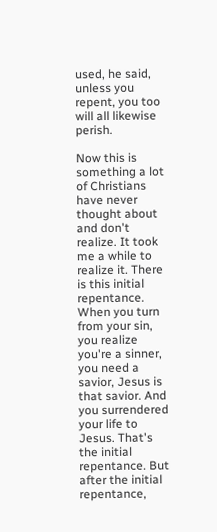used, he said, unless you repent, you too will all likewise perish.

Now this is something a lot of Christians have never thought about and don't realize. It took me a while to realize it. There is this initial repentance. When you turn from your sin, you realize you're a sinner, you need a savior, Jesus is that savior. And you surrendered your life to Jesus. That's the initial repentance. But after the initial repentance,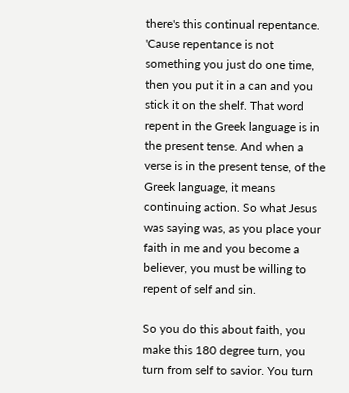there's this continual repentance. 'Cause repentance is not something you just do one time, then you put it in a can and you stick it on the shelf. That word repent in the Greek language is in the present tense. And when a verse is in the present tense, of the Greek language, it means continuing action. So what Jesus was saying was, as you place your faith in me and you become a believer, you must be willing to repent of self and sin.

So you do this about faith, you make this 180 degree turn, you turn from self to savior. You turn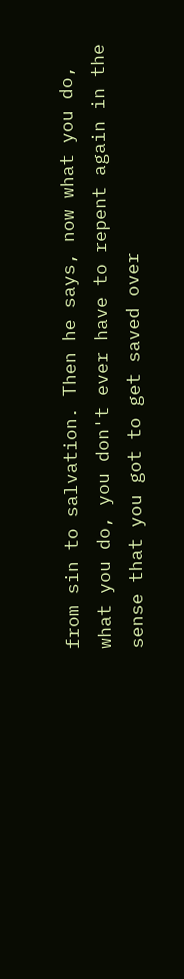from sin to salvation. Then he says, now what you do, what you do, you don't ever have to repent again in the sense that you got to get saved over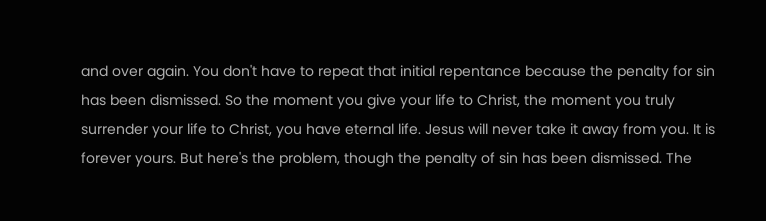and over again. You don't have to repeat that initial repentance because the penalty for sin has been dismissed. So the moment you give your life to Christ, the moment you truly surrender your life to Christ, you have eternal life. Jesus will never take it away from you. It is forever yours. But here's the problem, though the penalty of sin has been dismissed. The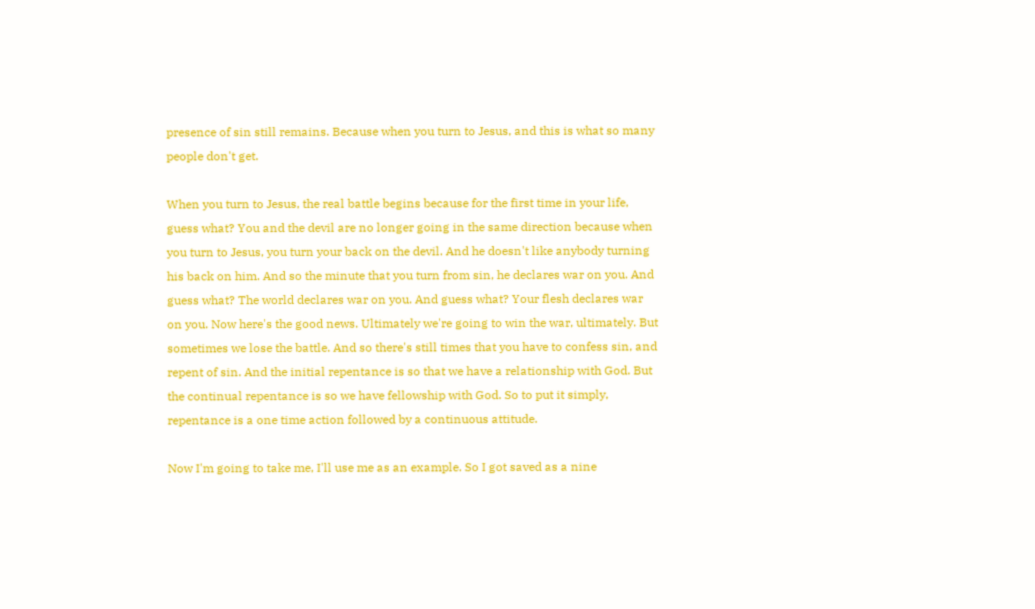presence of sin still remains. Because when you turn to Jesus, and this is what so many people don't get.

When you turn to Jesus, the real battle begins because for the first time in your life, guess what? You and the devil are no longer going in the same direction because when you turn to Jesus, you turn your back on the devil. And he doesn't like anybody turning his back on him. And so the minute that you turn from sin, he declares war on you. And guess what? The world declares war on you. And guess what? Your flesh declares war on you. Now here's the good news. Ultimately we're going to win the war, ultimately. But sometimes we lose the battle. And so there's still times that you have to confess sin, and repent of sin. And the initial repentance is so that we have a relationship with God. But the continual repentance is so we have fellowship with God. So to put it simply, repentance is a one time action followed by a continuous attitude.

Now I'm going to take me, I'll use me as an example. So I got saved as a nine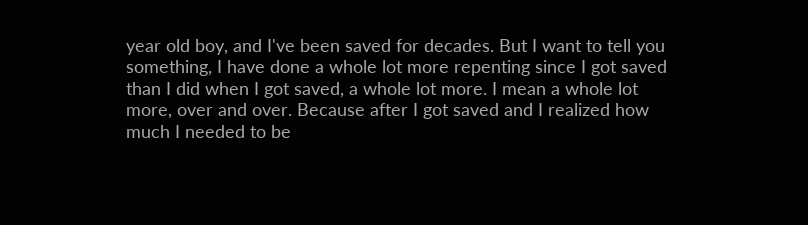year old boy, and I've been saved for decades. But I want to tell you something, I have done a whole lot more repenting since I got saved than I did when I got saved, a whole lot more. I mean a whole lot more, over and over. Because after I got saved and I realized how much I needed to be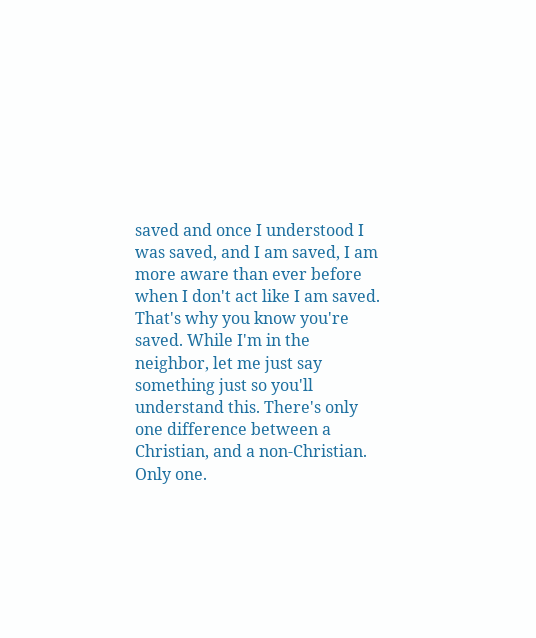saved and once I understood I was saved, and I am saved, I am more aware than ever before when I don't act like I am saved. That's why you know you're saved. While I'm in the neighbor, let me just say something just so you'll understand this. There's only one difference between a Christian, and a non-Christian. Only one.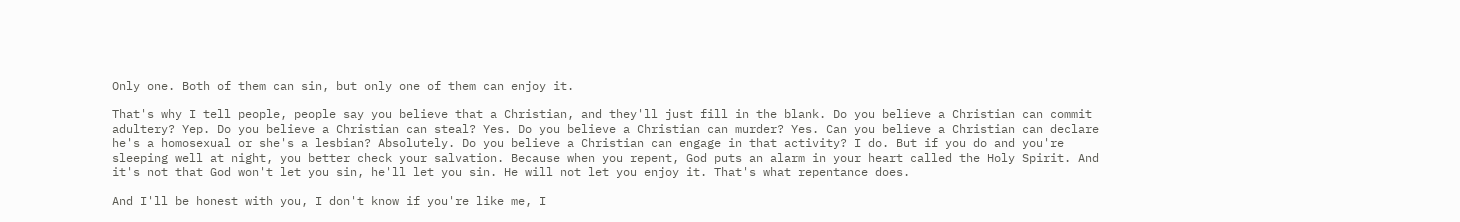Only one. Both of them can sin, but only one of them can enjoy it.

That's why I tell people, people say you believe that a Christian, and they'll just fill in the blank. Do you believe a Christian can commit adultery? Yep. Do you believe a Christian can steal? Yes. Do you believe a Christian can murder? Yes. Can you believe a Christian can declare he's a homosexual or she's a lesbian? Absolutely. Do you believe a Christian can engage in that activity? I do. But if you do and you're sleeping well at night, you better check your salvation. Because when you repent, God puts an alarm in your heart called the Holy Spirit. And it's not that God won't let you sin, he'll let you sin. He will not let you enjoy it. That's what repentance does.

And I'll be honest with you, I don't know if you're like me, I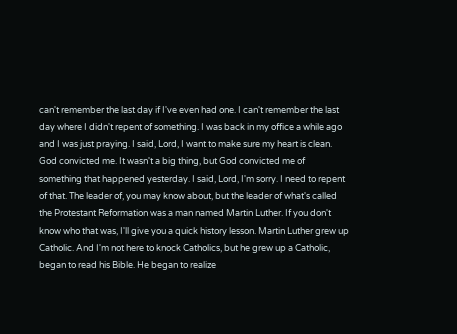can't remember the last day if I've even had one. I can't remember the last day where I didn't repent of something. I was back in my office a while ago and I was just praying. I said, Lord, I want to make sure my heart is clean. God convicted me. It wasn't a big thing, but God convicted me of something that happened yesterday. I said, Lord, I'm sorry. I need to repent of that. The leader of, you may know about, but the leader of what's called the Protestant Reformation was a man named Martin Luther. If you don't know who that was, I'll give you a quick history lesson. Martin Luther grew up Catholic. And I'm not here to knock Catholics, but he grew up a Catholic, began to read his Bible. He began to realize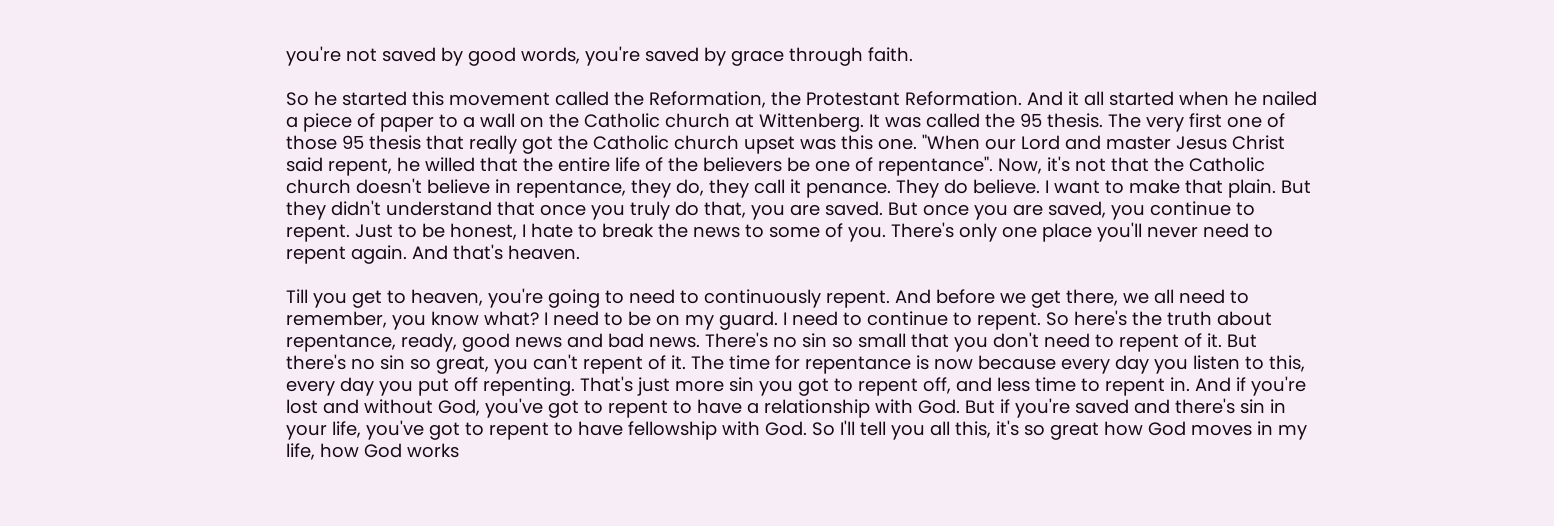you're not saved by good words, you're saved by grace through faith.

So he started this movement called the Reformation, the Protestant Reformation. And it all started when he nailed a piece of paper to a wall on the Catholic church at Wittenberg. It was called the 95 thesis. The very first one of those 95 thesis that really got the Catholic church upset was this one. "When our Lord and master Jesus Christ said repent, he willed that the entire life of the believers be one of repentance". Now, it's not that the Catholic church doesn't believe in repentance, they do, they call it penance. They do believe. I want to make that plain. But they didn't understand that once you truly do that, you are saved. But once you are saved, you continue to repent. Just to be honest, I hate to break the news to some of you. There's only one place you'll never need to repent again. And that's heaven.

Till you get to heaven, you're going to need to continuously repent. And before we get there, we all need to remember, you know what? I need to be on my guard. I need to continue to repent. So here's the truth about repentance, ready, good news and bad news. There's no sin so small that you don't need to repent of it. But there's no sin so great, you can't repent of it. The time for repentance is now because every day you listen to this, every day you put off repenting. That's just more sin you got to repent off, and less time to repent in. And if you're lost and without God, you've got to repent to have a relationship with God. But if you're saved and there's sin in your life, you've got to repent to have fellowship with God. So I'll tell you all this, it's so great how God moves in my life, how God works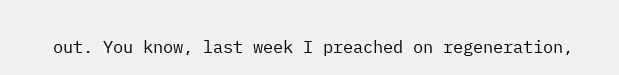out. You know, last week I preached on regeneration,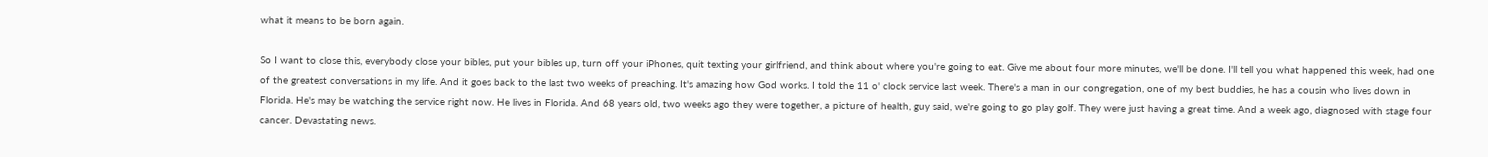what it means to be born again.

So I want to close this, everybody close your bibles, put your bibles up, turn off your iPhones, quit texting your girlfriend, and think about where you're going to eat. Give me about four more minutes, we'll be done. I'll tell you what happened this week, had one of the greatest conversations in my life. And it goes back to the last two weeks of preaching. It's amazing how God works. I told the 11 o' clock service last week. There's a man in our congregation, one of my best buddies, he has a cousin who lives down in Florida. He's may be watching the service right now. He lives in Florida. And 68 years old, two weeks ago they were together, a picture of health, guy said, we're going to go play golf. They were just having a great time. And a week ago, diagnosed with stage four cancer. Devastating news.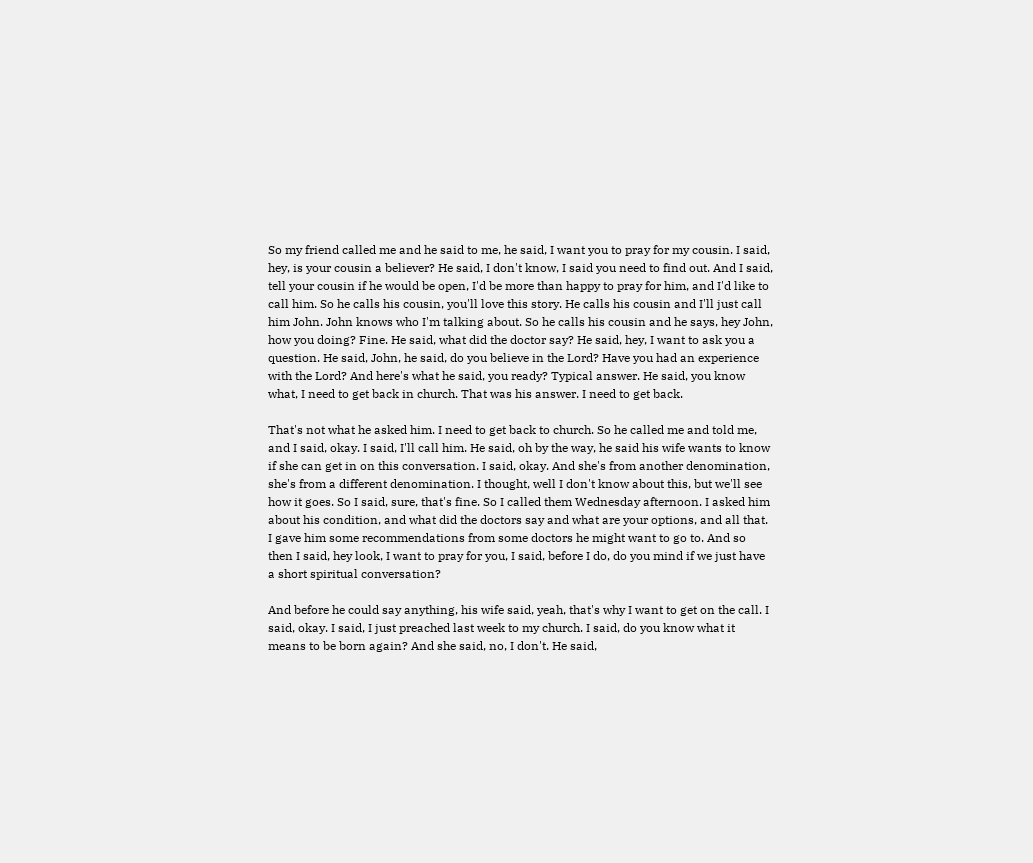So my friend called me and he said to me, he said, I want you to pray for my cousin. I said, hey, is your cousin a believer? He said, I don't know, I said you need to find out. And I said, tell your cousin if he would be open, I'd be more than happy to pray for him, and I'd like to call him. So he calls his cousin, you'll love this story. He calls his cousin and I'll just call him John. John knows who I'm talking about. So he calls his cousin and he says, hey John, how you doing? Fine. He said, what did the doctor say? He said, hey, I want to ask you a question. He said, John, he said, do you believe in the Lord? Have you had an experience with the Lord? And here's what he said, you ready? Typical answer. He said, you know what, I need to get back in church. That was his answer. I need to get back.

That's not what he asked him. I need to get back to church. So he called me and told me, and I said, okay. I said, I'll call him. He said, oh by the way, he said his wife wants to know if she can get in on this conversation. I said, okay. And she's from another denomination, she's from a different denomination. I thought, well I don't know about this, but we'll see how it goes. So I said, sure, that's fine. So I called them Wednesday afternoon. I asked him about his condition, and what did the doctors say and what are your options, and all that. I gave him some recommendations from some doctors he might want to go to. And so then I said, hey look, I want to pray for you, I said, before I do, do you mind if we just have a short spiritual conversation?

And before he could say anything, his wife said, yeah, that's why I want to get on the call. I said, okay. I said, I just preached last week to my church. I said, do you know what it means to be born again? And she said, no, I don't. He said,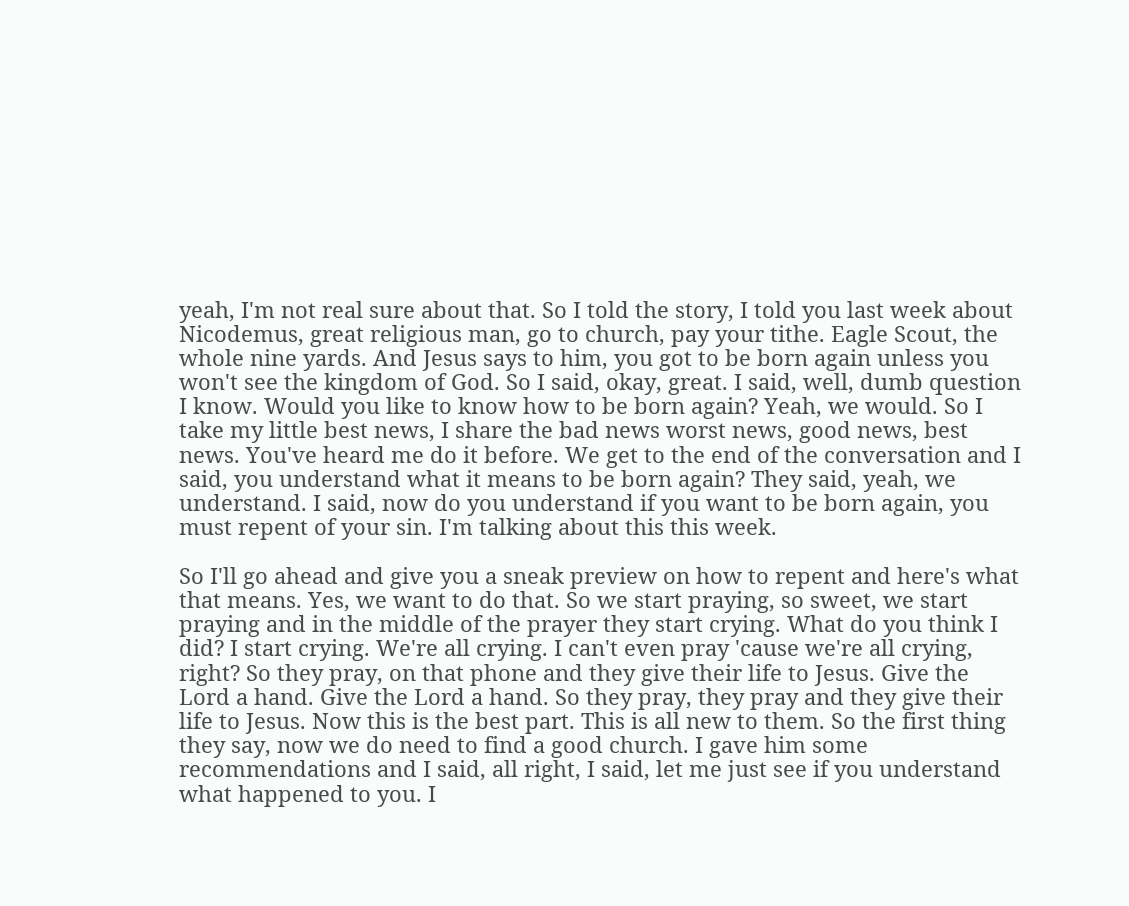yeah, I'm not real sure about that. So I told the story, I told you last week about Nicodemus, great religious man, go to church, pay your tithe. Eagle Scout, the whole nine yards. And Jesus says to him, you got to be born again unless you won't see the kingdom of God. So I said, okay, great. I said, well, dumb question I know. Would you like to know how to be born again? Yeah, we would. So I take my little best news, I share the bad news worst news, good news, best news. You've heard me do it before. We get to the end of the conversation and I said, you understand what it means to be born again? They said, yeah, we understand. I said, now do you understand if you want to be born again, you must repent of your sin. I'm talking about this this week.

So I'll go ahead and give you a sneak preview on how to repent and here's what that means. Yes, we want to do that. So we start praying, so sweet, we start praying and in the middle of the prayer they start crying. What do you think I did? I start crying. We're all crying. I can't even pray 'cause we're all crying, right? So they pray, on that phone and they give their life to Jesus. Give the Lord a hand. Give the Lord a hand. So they pray, they pray and they give their life to Jesus. Now this is the best part. This is all new to them. So the first thing they say, now we do need to find a good church. I gave him some recommendations and I said, all right, I said, let me just see if you understand what happened to you. I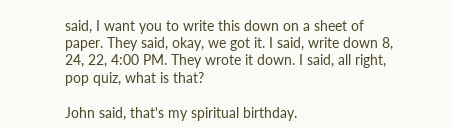said, I want you to write this down on a sheet of paper. They said, okay, we got it. I said, write down 8, 24, 22, 4:00 PM. They wrote it down. I said, all right, pop quiz, what is that?

John said, that's my spiritual birthday.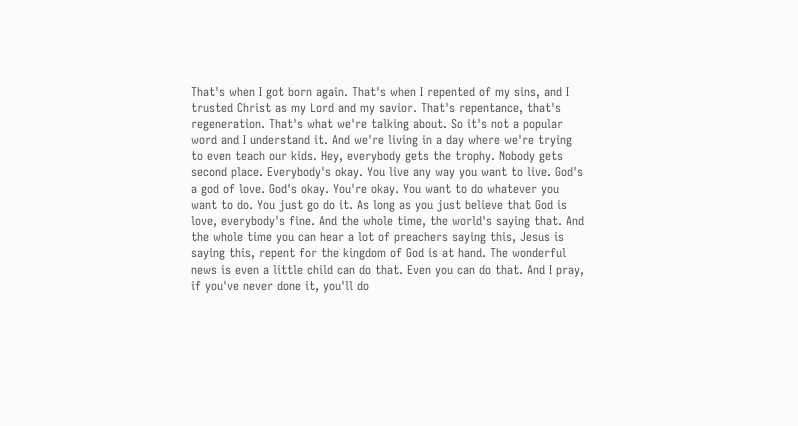That's when I got born again. That's when I repented of my sins, and I trusted Christ as my Lord and my savior. That's repentance, that's regeneration. That's what we're talking about. So it's not a popular word and I understand it. And we're living in a day where we're trying to even teach our kids. Hey, everybody gets the trophy. Nobody gets second place. Everybody's okay. You live any way you want to live. God's a god of love. God's okay. You're okay. You want to do whatever you want to do. You just go do it. As long as you just believe that God is love, everybody's fine. And the whole time, the world's saying that. And the whole time you can hear a lot of preachers saying this, Jesus is saying this, repent for the kingdom of God is at hand. The wonderful news is even a little child can do that. Even you can do that. And I pray, if you've never done it, you'll do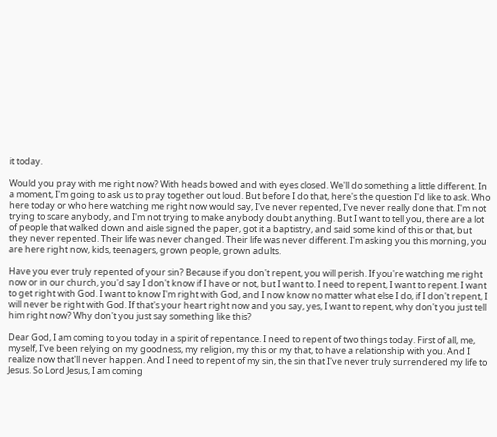it today.

Would you pray with me right now? With heads bowed and with eyes closed. We'll do something a little different. In a moment, I'm going to ask us to pray together out loud. But before I do that, here's the question I'd like to ask. Who here today or who here watching me right now would say, I've never repented, I've never really done that. I'm not trying to scare anybody, and I'm not trying to make anybody doubt anything. But I want to tell you, there are a lot of people that walked down and aisle signed the paper, got it a baptistry, and said some kind of this or that, but they never repented. Their life was never changed. Their life was never different. I'm asking you this morning, you are here right now, kids, teenagers, grown people, grown adults.

Have you ever truly repented of your sin? Because if you don't repent, you will perish. If you're watching me right now or in our church, you'd say I don't know if I have or not, but I want to. I need to repent, I want to repent. I want to get right with God. I want to know I'm right with God, and I now know no matter what else I do, if I don't repent, I will never be right with God. If that's your heart right now and you say, yes, I want to repent, why don't you just tell him right now? Why don't you just say something like this?

Dear God, I am coming to you today in a spirit of repentance. I need to repent of two things today. First of all, me, myself, I've been relying on my goodness, my religion, my this or my that, to have a relationship with you. And I realize now that'll never happen. And I need to repent of my sin, the sin that I've never truly surrendered my life to Jesus. So Lord Jesus, I am coming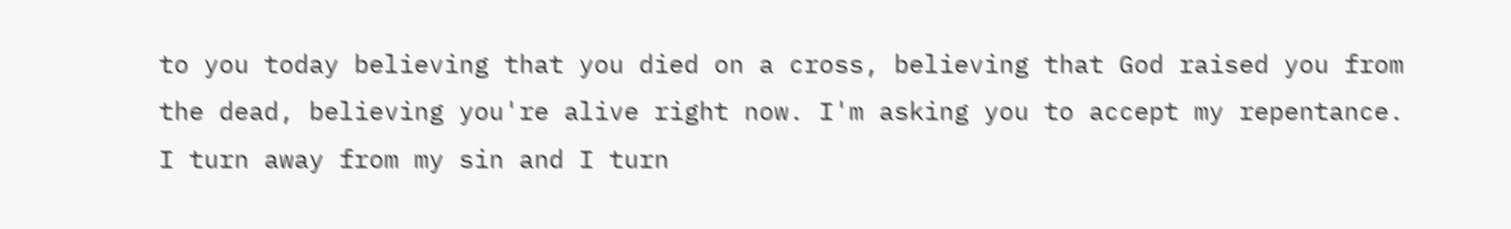to you today believing that you died on a cross, believing that God raised you from the dead, believing you're alive right now. I'm asking you to accept my repentance. I turn away from my sin and I turn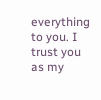everything to you. I trust you as my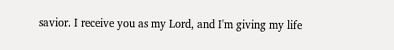savior. I receive you as my Lord, and I'm giving my life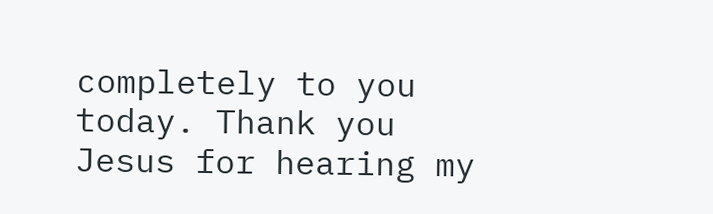completely to you today. Thank you Jesus for hearing my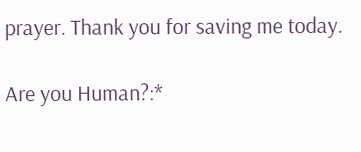prayer. Thank you for saving me today.

Are you Human?:*